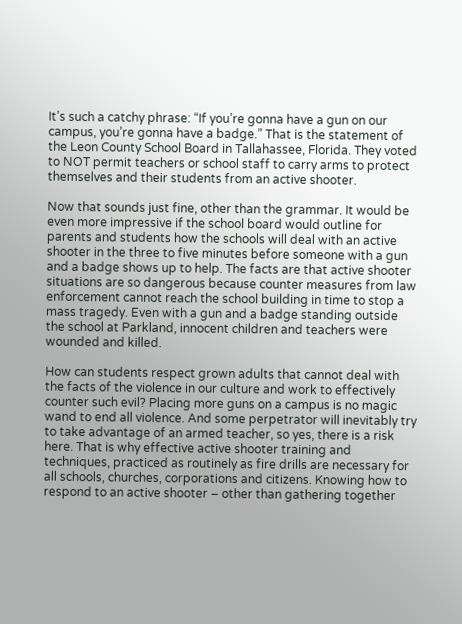It’s such a catchy phrase: “If you’re gonna have a gun on our campus, you’re gonna have a badge.” That is the statement of the Leon County School Board in Tallahassee, Florida. They voted to NOT permit teachers or school staff to carry arms to protect themselves and their students from an active shooter.

Now that sounds just fine, other than the grammar. It would be even more impressive if the school board would outline for parents and students how the schools will deal with an active shooter in the three to five minutes before someone with a gun and a badge shows up to help. The facts are that active shooter situations are so dangerous because counter measures from law enforcement cannot reach the school building in time to stop a mass tragedy. Even with a gun and a badge standing outside the school at Parkland, innocent children and teachers were wounded and killed.

How can students respect grown adults that cannot deal with the facts of the violence in our culture and work to effectively counter such evil? Placing more guns on a campus is no magic wand to end all violence. And some perpetrator will inevitably try to take advantage of an armed teacher, so yes, there is a risk here. That is why effective active shooter training and techniques, practiced as routinely as fire drills are necessary for all schools, churches, corporations and citizens. Knowing how to respond to an active shooter – other than gathering together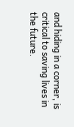and hiding in a corner, is critical to saving lives in the future.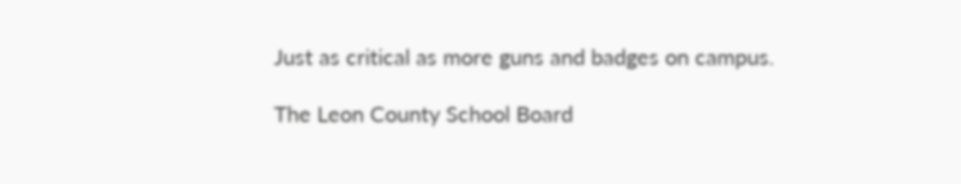Just as critical as more guns and badges on campus.

The Leon County School Board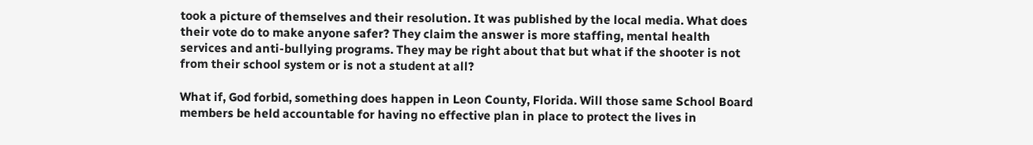took a picture of themselves and their resolution. It was published by the local media. What does their vote do to make anyone safer? They claim the answer is more staffing, mental health services and anti-bullying programs. They may be right about that but what if the shooter is not from their school system or is not a student at all?

What if, God forbid, something does happen in Leon County, Florida. Will those same School Board members be held accountable for having no effective plan in place to protect the lives in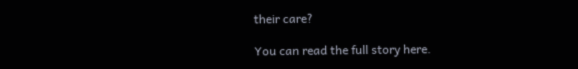their care?

You can read the full story here.